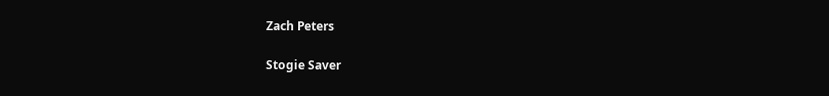Zach Peters

Stogie Saver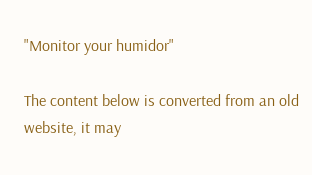"Monitor your humidor"

The content below is converted from an old website, it may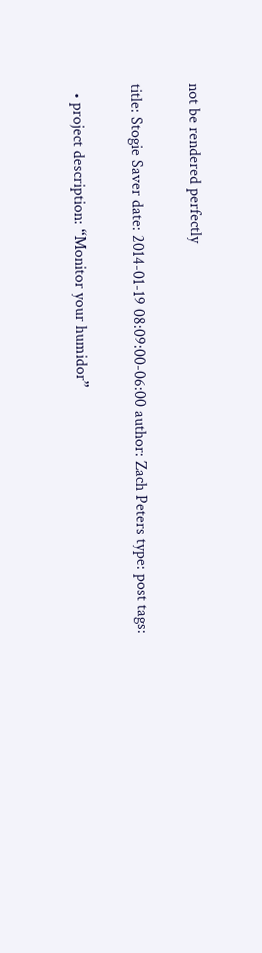not be rendered perfectly

title: Stogie Saver date: 2014-01-19 08:09:00-06:00 author: Zach Peters type: post tags:

  • project description: “Monitor your humidor”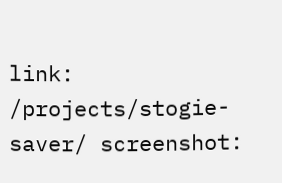link: /projects/stogie-saver/ screenshot: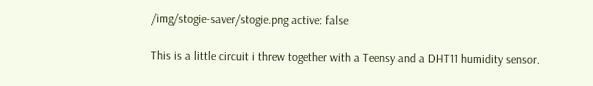/img/stogie-saver/stogie.png active: false

This is a little circuit i threw together with a Teensy and a DHT11 humidity sensor.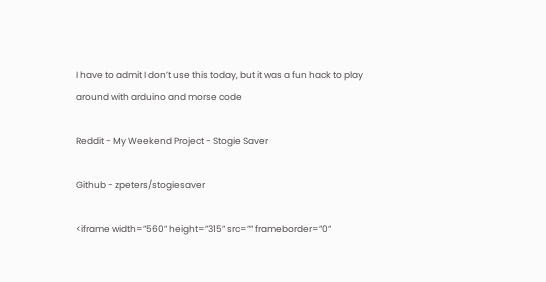I have to admit I don’t use this today, but it was a fun hack to play around with arduino and morse code

Reddit - My Weekend Project - Stogie Saver

Github - zpeters/stogiesaver

<iframe width=”560” height=”315” src=”” frameborder=”0”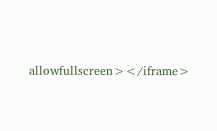allowfullscreen></iframe>